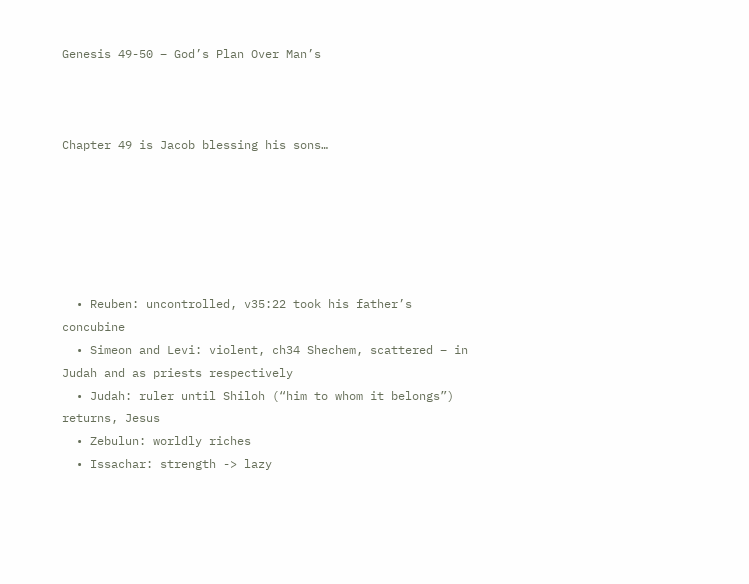Genesis 49-50 – God’s Plan Over Man’s



Chapter 49 is Jacob blessing his sons…






  • Reuben: uncontrolled, v35:22 took his father’s concubine
  • Simeon and Levi: violent, ch34 Shechem, scattered – in Judah and as priests respectively
  • Judah: ruler until Shiloh (“him to whom it belongs”) returns, Jesus
  • Zebulun: worldly riches
  • Issachar: strength -> lazy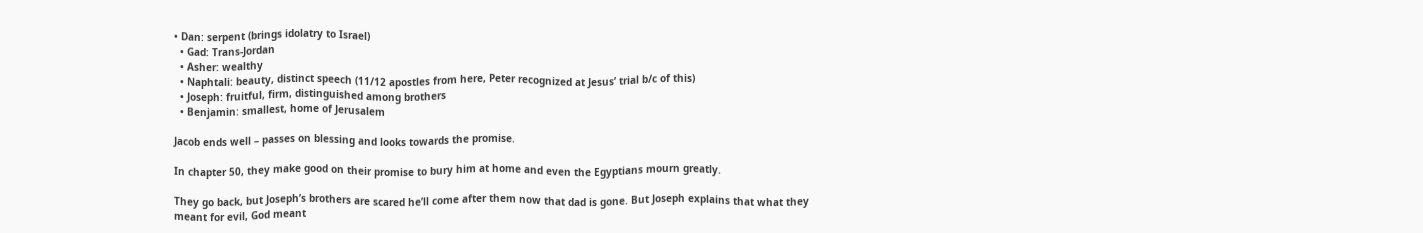• Dan: serpent (brings idolatry to Israel)
  • Gad: Trans-Jordan
  • Asher: wealthy
  • Naphtali: beauty, distinct speech (11/12 apostles from here, Peter recognized at Jesus’ trial b/c of this)
  • Joseph: fruitful, firm, distinguished among brothers
  • Benjamin: smallest, home of Jerusalem

Jacob ends well – passes on blessing and looks towards the promise.

In chapter 50, they make good on their promise to bury him at home and even the Egyptians mourn greatly.

They go back, but Joseph’s brothers are scared he’ll come after them now that dad is gone. But Joseph explains that what they meant for evil, God meant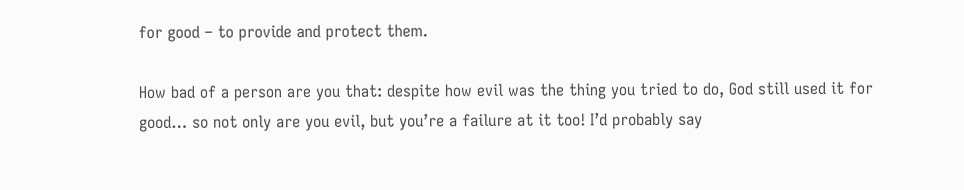for good – to provide and protect them.

How bad of a person are you that: despite how evil was the thing you tried to do, God still used it for good… so not only are you evil, but you’re a failure at it too! I’d probably say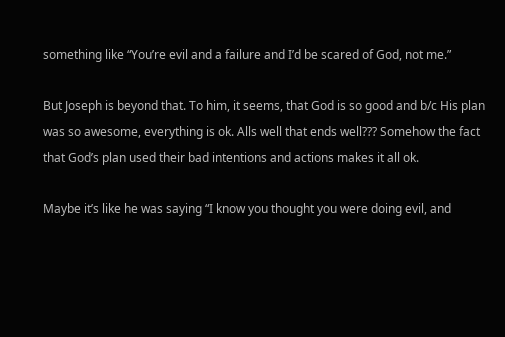something like “You’re evil and a failure and I’d be scared of God, not me.”

But Joseph is beyond that. To him, it seems, that God is so good and b/c His plan was so awesome, everything is ok. Alls well that ends well??? Somehow the fact that God’s plan used their bad intentions and actions makes it all ok.

Maybe it’s like he was saying “I know you thought you were doing evil, and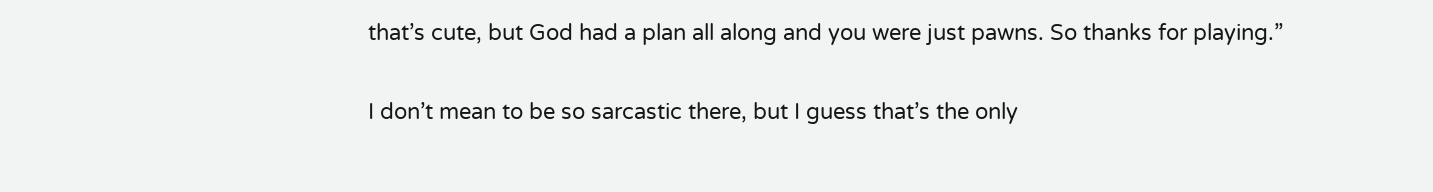that’s cute, but God had a plan all along and you were just pawns. So thanks for playing.”

I don’t mean to be so sarcastic there, but I guess that’s the only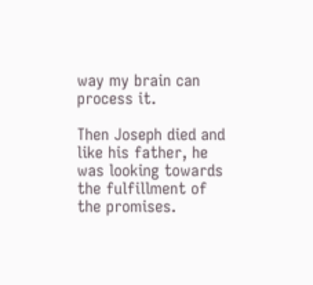way my brain can process it.

Then Joseph died and like his father, he was looking towards the fulfillment of the promises.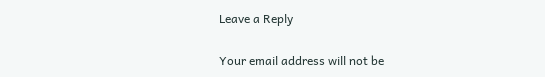Leave a Reply

Your email address will not be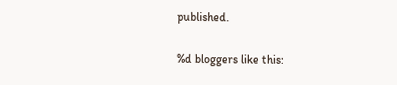published.

%d bloggers like this: